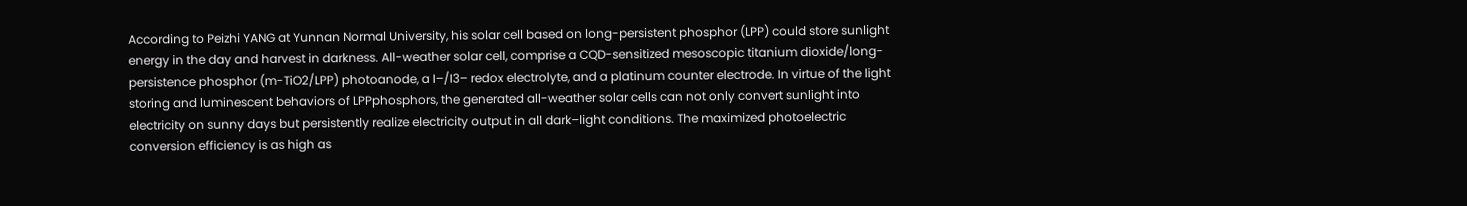According to Peizhi YANG at Yunnan Normal University, his solar cell based on long-persistent phosphor (LPP) could store sunlight energy in the day and harvest in darkness. All-weather solar cell, comprise a CQD-sensitized mesoscopic titanium dioxide/long-persistence phosphor (m-TiO2/LPP) photoanode, a I–/I3– redox electrolyte, and a platinum counter electrode. In virtue of the light storing and luminescent behaviors of LPPphosphors, the generated all-weather solar cells can not only convert sunlight into electricity on sunny days but persistently realize electricity output in all dark–light conditions. The maximized photoelectric conversion efficiency is as high as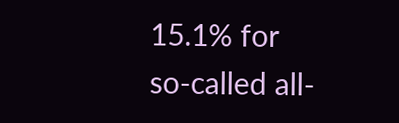15.1% for so-called all-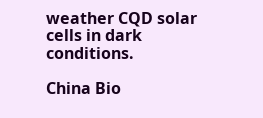weather CQD solar cells in dark conditions.

China Bio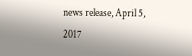news release, April 5, 2017